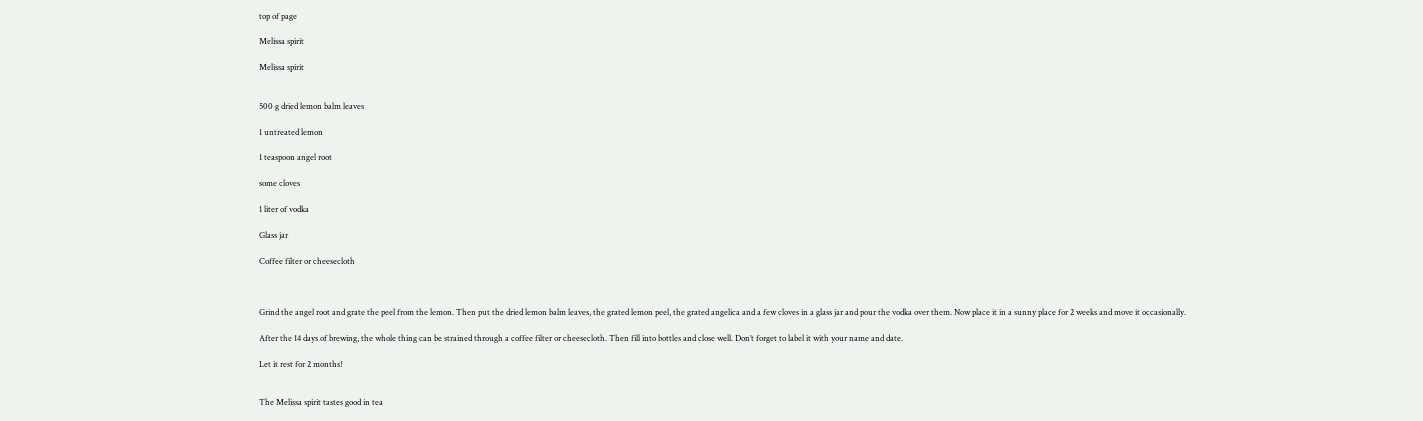top of page

Melissa spirit

Melissa spirit


500 g dried lemon balm leaves

1 untreated lemon

1 teaspoon angel root

some cloves

1 liter of vodka

Glass jar

Coffee filter or cheesecloth



Grind the angel root and grate the peel from the lemon. Then put the dried lemon balm leaves, the grated lemon peel, the grated angelica and a few cloves in a glass jar and pour the vodka over them. Now place it in a sunny place for 2 weeks and move it occasionally.

After the 14 days of brewing, the whole thing can be strained through a coffee filter or cheesecloth. Then fill into bottles and close well. Don’t forget to label it with your name and date.

Let it rest for 2 months!


The Melissa spirit tastes good in tea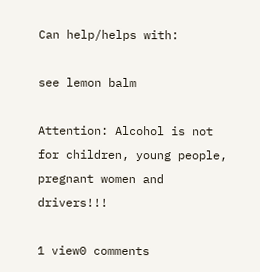Can help/helps with:

see lemon balm

Attention: Alcohol is not for children, young people, pregnant women and drivers!!!

1 view0 comments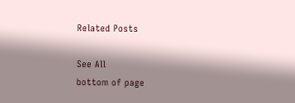Related Posts

See All
bottom of page